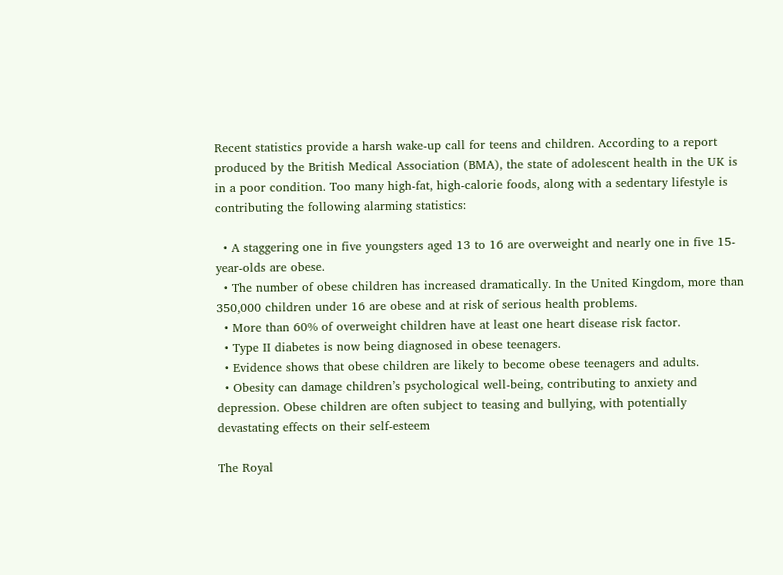Recent statistics provide a harsh wake-up call for teens and children. According to a report produced by the British Medical Association (BMA), the state of adolescent health in the UK is in a poor condition. Too many high-fat, high-calorie foods, along with a sedentary lifestyle is contributing the following alarming statistics:

  • A staggering one in five youngsters aged 13 to 16 are overweight and nearly one in five 15-year-olds are obese.
  • The number of obese children has increased dramatically. In the United Kingdom, more than 350,000 children under 16 are obese and at risk of serious health problems.
  • More than 60% of overweight children have at least one heart disease risk factor.
  • Type II diabetes is now being diagnosed in obese teenagers.
  • Evidence shows that obese children are likely to become obese teenagers and adults.
  • Obesity can damage children’s psychological well-being, contributing to anxiety and depression. Obese children are often subject to teasing and bullying, with potentially devastating effects on their self-esteem

The Royal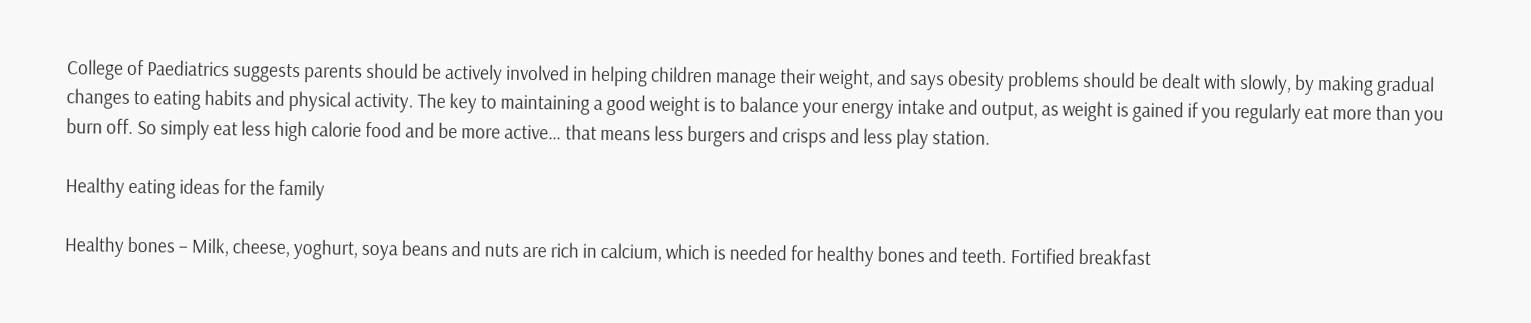College of Paediatrics suggests parents should be actively involved in helping children manage their weight, and says obesity problems should be dealt with slowly, by making gradual changes to eating habits and physical activity. The key to maintaining a good weight is to balance your energy intake and output, as weight is gained if you regularly eat more than you burn off. So simply eat less high calorie food and be more active… that means less burgers and crisps and less play station.

Healthy eating ideas for the family

Healthy bones – Milk, cheese, yoghurt, soya beans and nuts are rich in calcium, which is needed for healthy bones and teeth. Fortified breakfast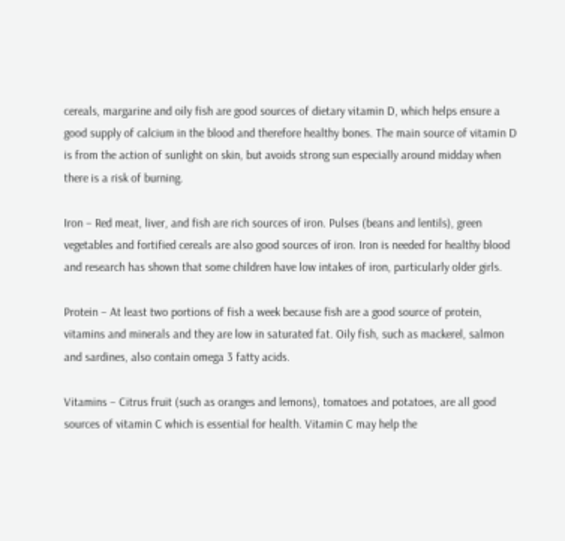cereals, margarine and oily fish are good sources of dietary vitamin D, which helps ensure a good supply of calcium in the blood and therefore healthy bones. The main source of vitamin D is from the action of sunlight on skin, but avoids strong sun especially around midday when there is a risk of burning.

Iron – Red meat, liver, and fish are rich sources of iron. Pulses (beans and lentils), green vegetables and fortified cereals are also good sources of iron. Iron is needed for healthy blood and research has shown that some children have low intakes of iron, particularly older girls.

Protein – At least two portions of fish a week because fish are a good source of protein, vitamins and minerals and they are low in saturated fat. Oily fish, such as mackerel, salmon and sardines, also contain omega 3 fatty acids.

Vitamins – Citrus fruit (such as oranges and lemons), tomatoes and potatoes, are all good sources of vitamin C which is essential for health. Vitamin C may help the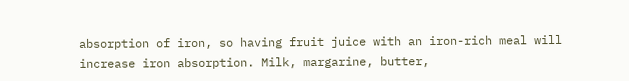absorption of iron, so having fruit juice with an iron-rich meal will increase iron absorption. Milk, margarine, butter,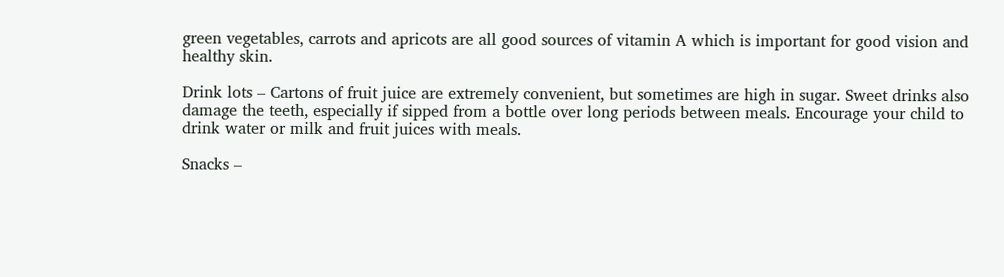green vegetables, carrots and apricots are all good sources of vitamin A which is important for good vision and healthy skin.

Drink lots – Cartons of fruit juice are extremely convenient, but sometimes are high in sugar. Sweet drinks also damage the teeth, especially if sipped from a bottle over long periods between meals. Encourage your child to drink water or milk and fruit juices with meals.

Snacks –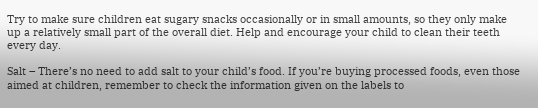Try to make sure children eat sugary snacks occasionally or in small amounts, so they only make up a relatively small part of the overall diet. Help and encourage your child to clean their teeth every day.

Salt – There’s no need to add salt to your child’s food. If you’re buying processed foods, even those aimed at children, remember to check the information given on the labels to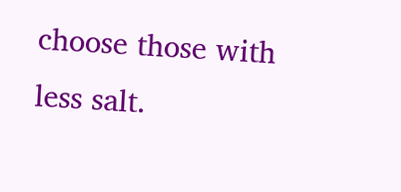choose those with less salt.